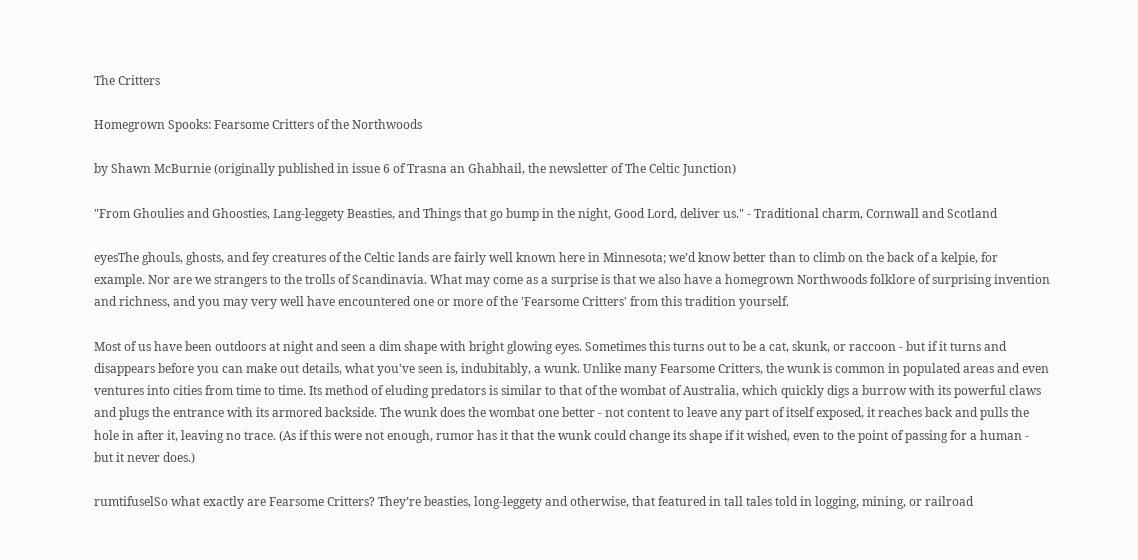The Critters

Homegrown Spooks: Fearsome Critters of the Northwoods

by Shawn McBurnie (originally published in issue 6 of Trasna an Ghabhail, the newsletter of The Celtic Junction)

"From Ghoulies and Ghoosties, Lang-leggety Beasties, and Things that go bump in the night, Good Lord, deliver us." - Traditional charm, Cornwall and Scotland

eyesThe ghouls, ghosts, and fey creatures of the Celtic lands are fairly well known here in Minnesota; we’d know better than to climb on the back of a kelpie, for example. Nor are we strangers to the trolls of Scandinavia. What may come as a surprise is that we also have a homegrown Northwoods folklore of surprising invention and richness, and you may very well have encountered one or more of the 'Fearsome Critters' from this tradition yourself.

Most of us have been outdoors at night and seen a dim shape with bright glowing eyes. Sometimes this turns out to be a cat, skunk, or raccoon - but if it turns and disappears before you can make out details, what you've seen is, indubitably, a wunk. Unlike many Fearsome Critters, the wunk is common in populated areas and even ventures into cities from time to time. Its method of eluding predators is similar to that of the wombat of Australia, which quickly digs a burrow with its powerful claws and plugs the entrance with its armored backside. The wunk does the wombat one better - not content to leave any part of itself exposed, it reaches back and pulls the hole in after it, leaving no trace. (As if this were not enough, rumor has it that the wunk could change its shape if it wished, even to the point of passing for a human - but it never does.)

rumtifuselSo what exactly are Fearsome Critters? They’re beasties, long-leggety and otherwise, that featured in tall tales told in logging, mining, or railroad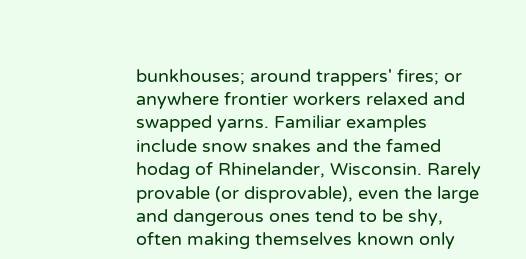bunkhouses; around trappers' fires; or anywhere frontier workers relaxed and swapped yarns. Familiar examples include snow snakes and the famed hodag of Rhinelander, Wisconsin. Rarely provable (or disprovable), even the large and dangerous ones tend to be shy, often making themselves known only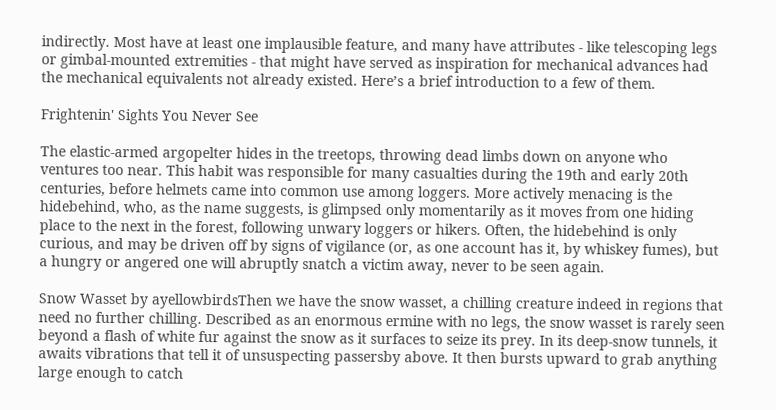indirectly. Most have at least one implausible feature, and many have attributes - like telescoping legs or gimbal-mounted extremities - that might have served as inspiration for mechanical advances had the mechanical equivalents not already existed. Here’s a brief introduction to a few of them.

Frightenin' Sights You Never See

The elastic-armed argopelter hides in the treetops, throwing dead limbs down on anyone who ventures too near. This habit was responsible for many casualties during the 19th and early 20th centuries, before helmets came into common use among loggers. More actively menacing is the hidebehind, who, as the name suggests, is glimpsed only momentarily as it moves from one hiding place to the next in the forest, following unwary loggers or hikers. Often, the hidebehind is only curious, and may be driven off by signs of vigilance (or, as one account has it, by whiskey fumes), but a hungry or angered one will abruptly snatch a victim away, never to be seen again.

Snow Wasset by ayellowbirdsThen we have the snow wasset, a chilling creature indeed in regions that need no further chilling. Described as an enormous ermine with no legs, the snow wasset is rarely seen beyond a flash of white fur against the snow as it surfaces to seize its prey. In its deep-snow tunnels, it awaits vibrations that tell it of unsuspecting passersby above. It then bursts upward to grab anything large enough to catch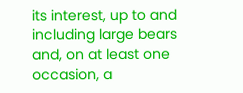its interest, up to and including large bears and, on at least one occasion, a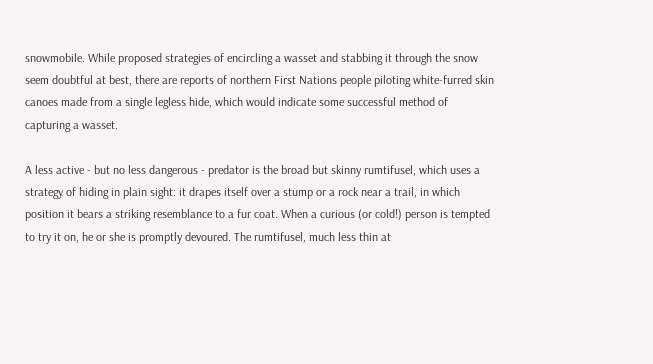snowmobile. While proposed strategies of encircling a wasset and stabbing it through the snow seem doubtful at best, there are reports of northern First Nations people piloting white-furred skin canoes made from a single legless hide, which would indicate some successful method of capturing a wasset.

A less active - but no less dangerous - predator is the broad but skinny rumtifusel, which uses a strategy of hiding in plain sight: it drapes itself over a stump or a rock near a trail, in which position it bears a striking resemblance to a fur coat. When a curious (or cold!) person is tempted to try it on, he or she is promptly devoured. The rumtifusel, much less thin at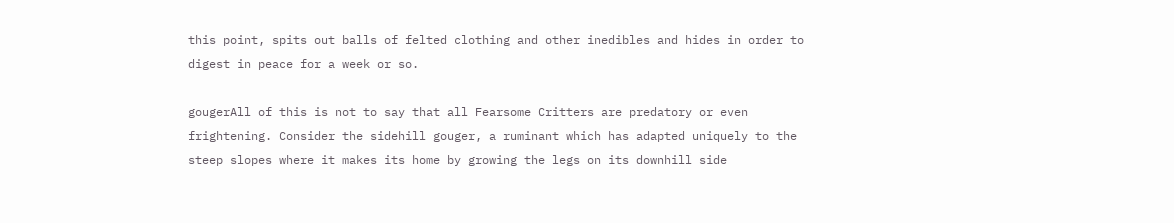this point, spits out balls of felted clothing and other inedibles and hides in order to digest in peace for a week or so.

gougerAll of this is not to say that all Fearsome Critters are predatory or even frightening. Consider the sidehill gouger, a ruminant which has adapted uniquely to the steep slopes where it makes its home by growing the legs on its downhill side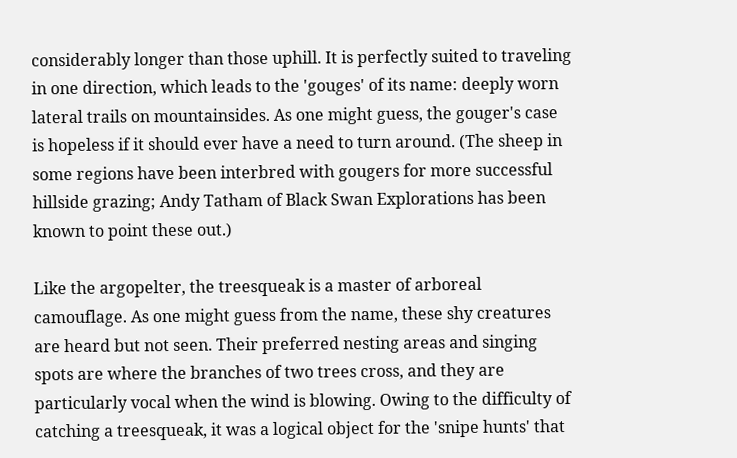considerably longer than those uphill. It is perfectly suited to traveling in one direction, which leads to the 'gouges' of its name: deeply worn lateral trails on mountainsides. As one might guess, the gouger's case is hopeless if it should ever have a need to turn around. (The sheep in some regions have been interbred with gougers for more successful hillside grazing; Andy Tatham of Black Swan Explorations has been known to point these out.)

Like the argopelter, the treesqueak is a master of arboreal camouflage. As one might guess from the name, these shy creatures are heard but not seen. Their preferred nesting areas and singing spots are where the branches of two trees cross, and they are particularly vocal when the wind is blowing. Owing to the difficulty of catching a treesqueak, it was a logical object for the 'snipe hunts' that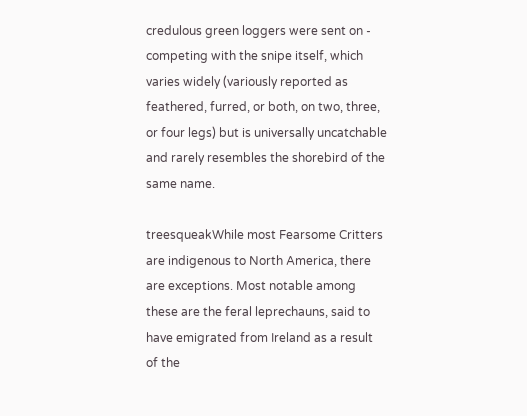credulous green loggers were sent on - competing with the snipe itself, which varies widely (variously reported as feathered, furred, or both, on two, three, or four legs) but is universally uncatchable and rarely resembles the shorebird of the same name.

treesqueakWhile most Fearsome Critters are indigenous to North America, there are exceptions. Most notable among these are the feral leprechauns, said to have emigrated from Ireland as a result of the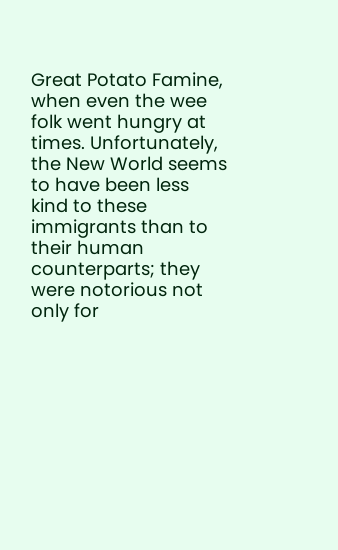Great Potato Famine, when even the wee folk went hungry at times. Unfortunately, the New World seems to have been less kind to these immigrants than to their human counterparts; they were notorious not only for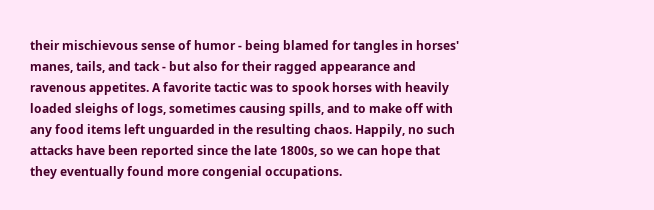their mischievous sense of humor - being blamed for tangles in horses' manes, tails, and tack - but also for their ragged appearance and ravenous appetites. A favorite tactic was to spook horses with heavily loaded sleighs of logs, sometimes causing spills, and to make off with any food items left unguarded in the resulting chaos. Happily, no such attacks have been reported since the late 1800s, so we can hope that they eventually found more congenial occupations.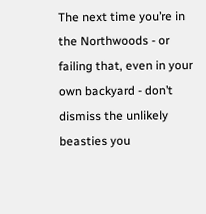The next time you’re in the Northwoods - or failing that, even in your own backyard - don’t dismiss the unlikely beasties you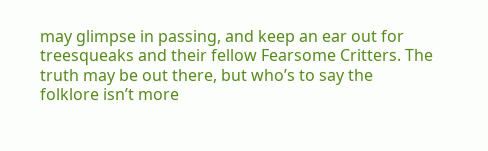may glimpse in passing, and keep an ear out for treesqueaks and their fellow Fearsome Critters. The truth may be out there, but who’s to say the folklore isn’t more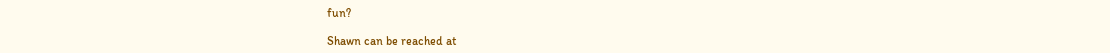fun?

Shawn can be reached at